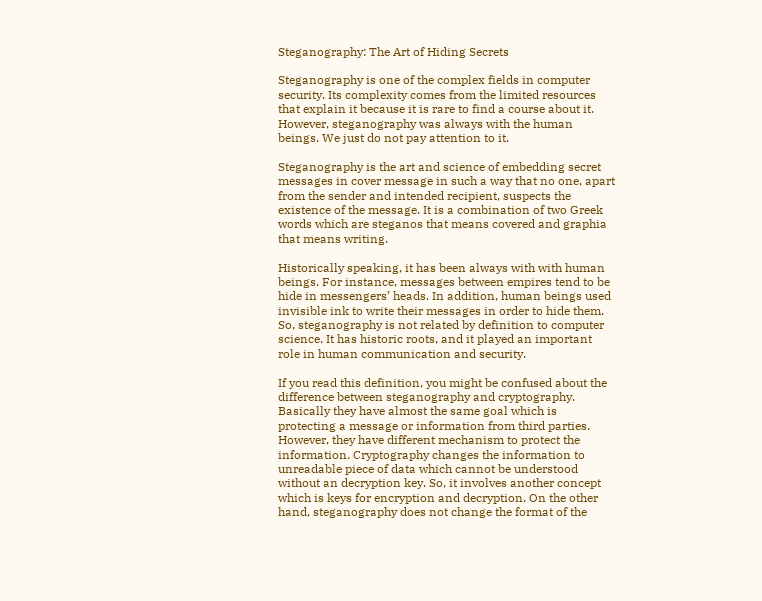Steganography: The Art of Hiding Secrets

Steganography is one of the complex fields in computer security. Its complexity comes from the limited resources that explain it because it is rare to find a course about it. However, steganography was always with the human beings. We just do not pay attention to it.

Steganography is the art and science of embedding secret messages in cover message in such a way that no one, apart from the sender and intended recipient, suspects the existence of the message. It is a combination of two Greek words which are steganos that means covered and graphia that means writing.

Historically speaking, it has been always with with human beings. For instance, messages between empires tend to be hide in messengers’ heads. In addition, human beings used invisible ink to write their messages in order to hide them. So, steganography is not related by definition to computer science. It has historic roots, and it played an important role in human communication and security.

If you read this definition, you might be confused about the difference between steganography and cryptography. Basically they have almost the same goal which is protecting a message or information from third parties. However, they have different mechanism to protect the information. Cryptography changes the information to unreadable piece of data which cannot be understood without an decryption key. So, it involves another concept which is keys for encryption and decryption. On the other hand, steganography does not change the format of the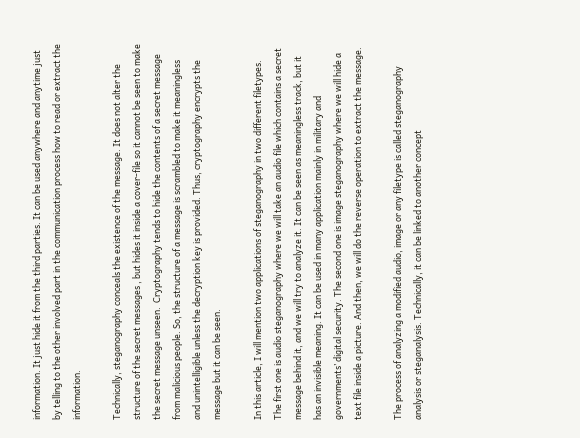information. It just hide it from the third parties. It can be used anywhere and anytime just by telling to the other involved part in the communication process how to read or extract the information.

Technically, steganography conceals the existence of the message. It does not alter the structure of the secret messages , but hides it inside a cover-file so it cannot be seen to make the secret message unseen.  Cryptography tends to hide the contents of a secret message from malicious people. So, the structure of a message is scrambled to make it meaningless and unintelligible unless the decryption key is provided. Thus, cryptography encrypts the message but it can be seen.

In this article, I will mention two applications of steganography in two different filetypes. The first one is audio steganography where we will take an audio file which contains a secret message behind it, and we will try to analyze it. It can be seen as meaningless track, but it has an invisible meaning. It can be used in many application mainly in military and governments’ digital security. The second one is image steganography where we will hide a text file inside a picture. And then, we will do the reverse operation to extract the message.

The process of analyzing a modified audio, image or any filetype is called steganography analysis or steganalysis. Technically, it can be linked to another concept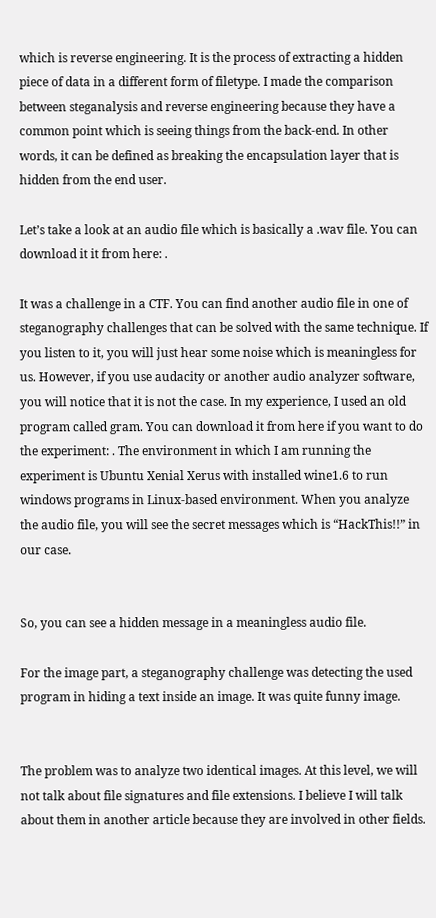which is reverse engineering. It is the process of extracting a hidden piece of data in a different form of filetype. I made the comparison between steganalysis and reverse engineering because they have a common point which is seeing things from the back-end. In other words, it can be defined as breaking the encapsulation layer that is hidden from the end user.

Let’s take a look at an audio file which is basically a .wav file. You can download it it from here: .

It was a challenge in a CTF. You can find another audio file in one of steganography challenges that can be solved with the same technique. If you listen to it, you will just hear some noise which is meaningless for us. However, if you use audacity or another audio analyzer software, you will notice that it is not the case. In my experience, I used an old program called gram. You can download it from here if you want to do the experiment: . The environment in which I am running the experiment is Ubuntu Xenial Xerus with installed wine1.6 to run windows programs in Linux-based environment. When you analyze the audio file, you will see the secret messages which is “HackThis!!” in our case.


So, you can see a hidden message in a meaningless audio file.

For the image part, a steganography challenge was detecting the used program in hiding a text inside an image. It was quite funny image.


The problem was to analyze two identical images. At this level, we will not talk about file signatures and file extensions. I believe I will talk about them in another article because they are involved in other fields.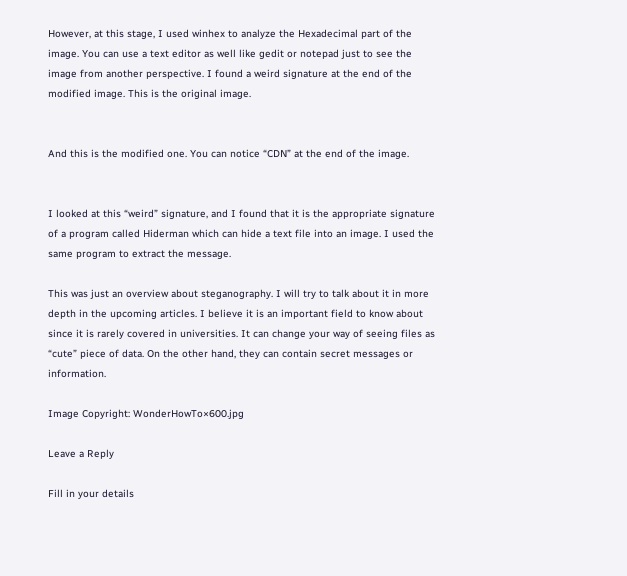However, at this stage, I used winhex to analyze the Hexadecimal part of the image. You can use a text editor as well like gedit or notepad just to see the image from another perspective. I found a weird signature at the end of the modified image. This is the original image.


And this is the modified one. You can notice “CDN” at the end of the image.


I looked at this “weird” signature, and I found that it is the appropriate signature of a program called Hiderman which can hide a text file into an image. I used the same program to extract the message.

This was just an overview about steganography. I will try to talk about it in more depth in the upcoming articles. I believe it is an important field to know about since it is rarely covered in universities. It can change your way of seeing files as “cute” piece of data. On the other hand, they can contain secret messages or information.

Image Copyright: WonderHowTo×600.jpg

Leave a Reply

Fill in your details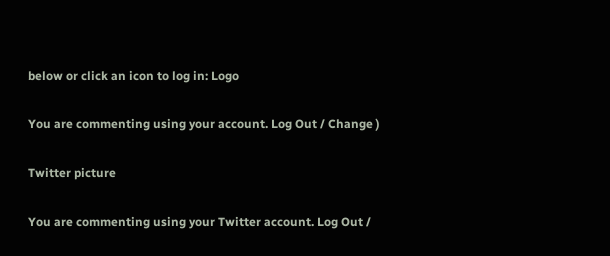below or click an icon to log in: Logo

You are commenting using your account. Log Out / Change )

Twitter picture

You are commenting using your Twitter account. Log Out /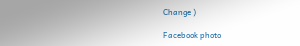Change )

Facebook photo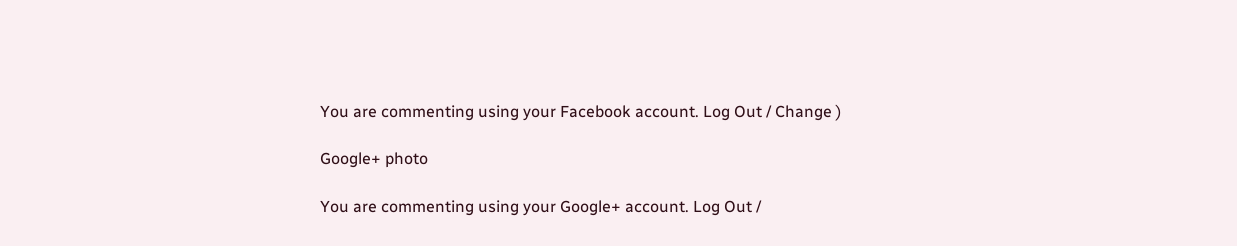You are commenting using your Facebook account. Log Out / Change )

Google+ photo

You are commenting using your Google+ account. Log Out /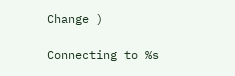Change )

Connecting to %s